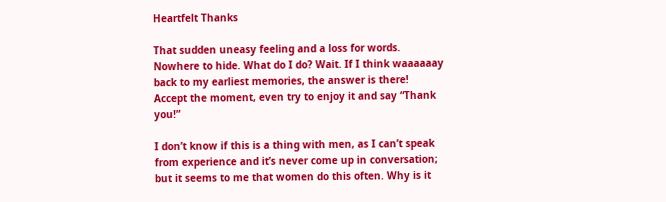Heartfelt Thanks

That sudden uneasy feeling and a loss for words. Nowhere to hide. What do I do? Wait. If I think waaaaaay back to my earliest memories, the answer is there! Accept the moment, even try to enjoy it and say “Thank you!”

I don’t know if this is a thing with men, as I can’t speak from experience and it’s never come up in conversation; but it seems to me that women do this often. Why is it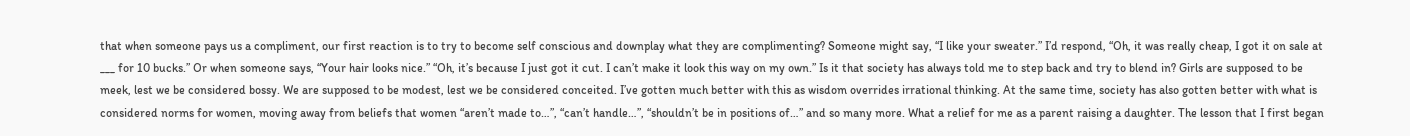that when someone pays us a compliment, our first reaction is to try to become self conscious and downplay what they are complimenting? Someone might say, “I like your sweater.” I’d respond, “Oh, it was really cheap, I got it on sale at ___ for 10 bucks.” Or when someone says, “Your hair looks nice.” “Oh, it’s because I just got it cut. I can’t make it look this way on my own.” Is it that society has always told me to step back and try to blend in? Girls are supposed to be meek, lest we be considered bossy. We are supposed to be modest, lest we be considered conceited. I’ve gotten much better with this as wisdom overrides irrational thinking. At the same time, society has also gotten better with what is considered norms for women, moving away from beliefs that women “aren’t made to…”, “can’t handle…”, “shouldn’t be in positions of…” and so many more. What a relief for me as a parent raising a daughter. The lesson that I first began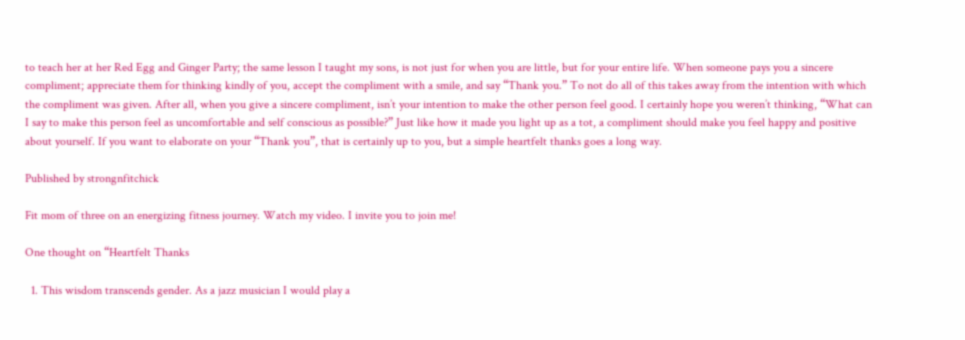to teach her at her Red Egg and Ginger Party; the same lesson I taught my sons, is not just for when you are little, but for your entire life. When someone pays you a sincere compliment; appreciate them for thinking kindly of you, accept the compliment with a smile, and say “Thank you.” To not do all of this takes away from the intention with which the compliment was given. After all, when you give a sincere compliment, isn’t your intention to make the other person feel good. I certainly hope you weren’t thinking, “What can I say to make this person feel as uncomfortable and self conscious as possible?” Just like how it made you light up as a tot, a compliment should make you feel happy and positive about yourself. If you want to elaborate on your “Thank you”, that is certainly up to you, but a simple heartfelt thanks goes a long way.

Published by strongnfitchick

Fit mom of three on an energizing fitness journey. Watch my video. I invite you to join me!

One thought on “Heartfelt Thanks

  1. This wisdom transcends gender. As a jazz musician I would play a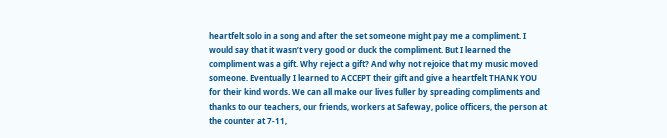heartfelt solo in a song and after the set someone might pay me a compliment. I would say that it wasn’t very good or duck the compliment. But I learned the compliment was a gift. Why reject a gift? And why not rejoice that my music moved someone. Eventually I learned to ACCEPT their gift and give a heartfelt THANK YOU for their kind words. We can all make our lives fuller by spreading compliments and thanks to our teachers, our friends, workers at Safeway, police officers, the person at the counter at 7-11,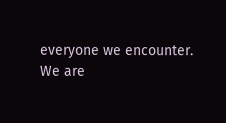everyone we encounter. We are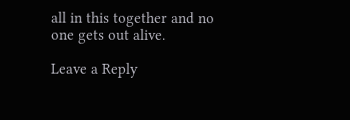all in this together and no one gets out alive.

Leave a Reply